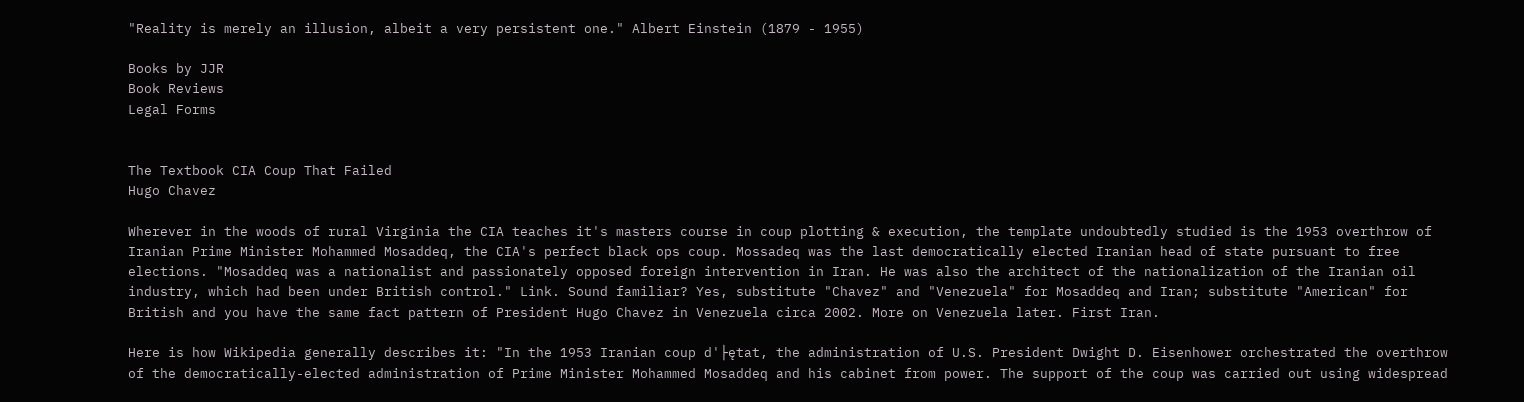"Reality is merely an illusion, albeit a very persistent one." Albert Einstein (1879 - 1955)

Books by JJR
Book Reviews
Legal Forms


The Textbook CIA Coup That Failed
Hugo Chavez

Wherever in the woods of rural Virginia the CIA teaches it's masters course in coup plotting & execution, the template undoubtedly studied is the 1953 overthrow of Iranian Prime Minister Mohammed Mosaddeq, the CIA's perfect black ops coup. Mossadeq was the last democratically elected Iranian head of state pursuant to free elections. "Mosaddeq was a nationalist and passionately opposed foreign intervention in Iran. He was also the architect of the nationalization of the Iranian oil industry, which had been under British control." Link. Sound familiar? Yes, substitute "Chavez" and "Venezuela" for Mosaddeq and Iran; substitute "American" for British and you have the same fact pattern of President Hugo Chavez in Venezuela circa 2002. More on Venezuela later. First Iran.

Here is how Wikipedia generally describes it: "In the 1953 Iranian coup d'├ętat, the administration of U.S. President Dwight D. Eisenhower orchestrated the overthrow of the democratically-elected administration of Prime Minister Mohammed Mosaddeq and his cabinet from power. The support of the coup was carried out using widespread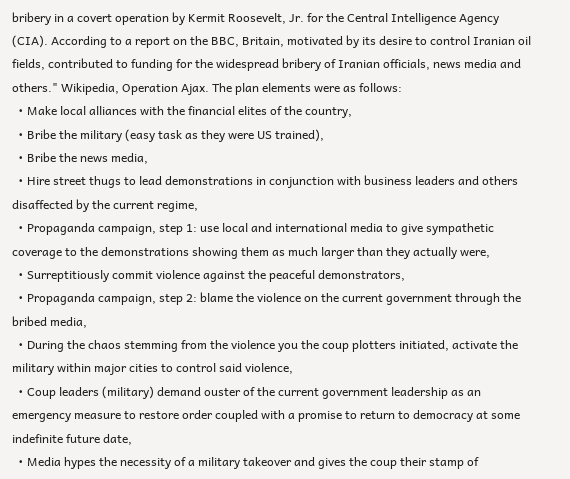bribery in a covert operation by Kermit Roosevelt, Jr. for the Central Intelligence Agency (CIA). According to a report on the BBC, Britain, motivated by its desire to control Iranian oil fields, contributed to funding for the widespread bribery of Iranian officials, news media and others." Wikipedia, Operation Ajax. The plan elements were as follows:
  • Make local alliances with the financial elites of the country,
  • Bribe the military (easy task as they were US trained),
  • Bribe the news media,
  • Hire street thugs to lead demonstrations in conjunction with business leaders and others disaffected by the current regime,
  • Propaganda campaign, step 1: use local and international media to give sympathetic coverage to the demonstrations showing them as much larger than they actually were,
  • Surreptitiously commit violence against the peaceful demonstrators,
  • Propaganda campaign, step 2: blame the violence on the current government through the bribed media,
  • During the chaos stemming from the violence you the coup plotters initiated, activate the military within major cities to control said violence,
  • Coup leaders (military) demand ouster of the current government leadership as an emergency measure to restore order coupled with a promise to return to democracy at some indefinite future date,
  • Media hypes the necessity of a military takeover and gives the coup their stamp of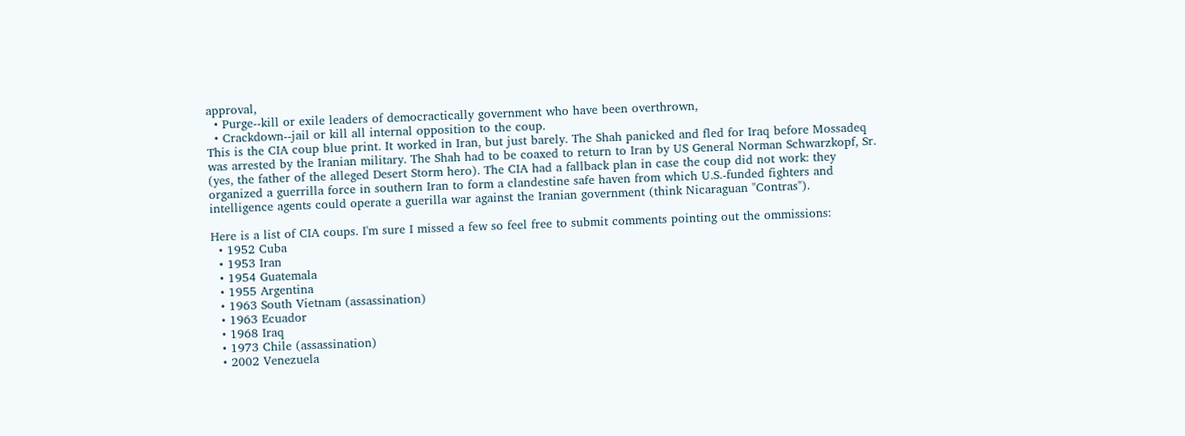approval,
  • Purge--kill or exile leaders of democractically government who have been overthrown,
  • Crackdown--jail or kill all internal opposition to the coup.
This is the CIA coup blue print. It worked in Iran, but just barely. The Shah panicked and fled for Iraq before Mossadeq was arrested by the Iranian military. The Shah had to be coaxed to return to Iran by US General Norman Schwarzkopf, Sr. (yes, the father of the alleged Desert Storm hero). The CIA had a fallback plan in case the coup did not work: they organized a guerrilla force in southern Iran to form a clandestine safe haven from which U.S.-funded fighters and intelligence agents could operate a guerilla war against the Iranian government (think Nicaraguan "Contras").

Here is a list of CIA coups. I'm sure I missed a few so feel free to submit comments pointing out the ommissions:
  • 1952 Cuba
  • 1953 Iran
  • 1954 Guatemala
  • 1955 Argentina
  • 1963 South Vietnam (assassination)
  • 1963 Ecuador
  • 1968 Iraq
  • 1973 Chile (assassination)
  • 2002 Venezuela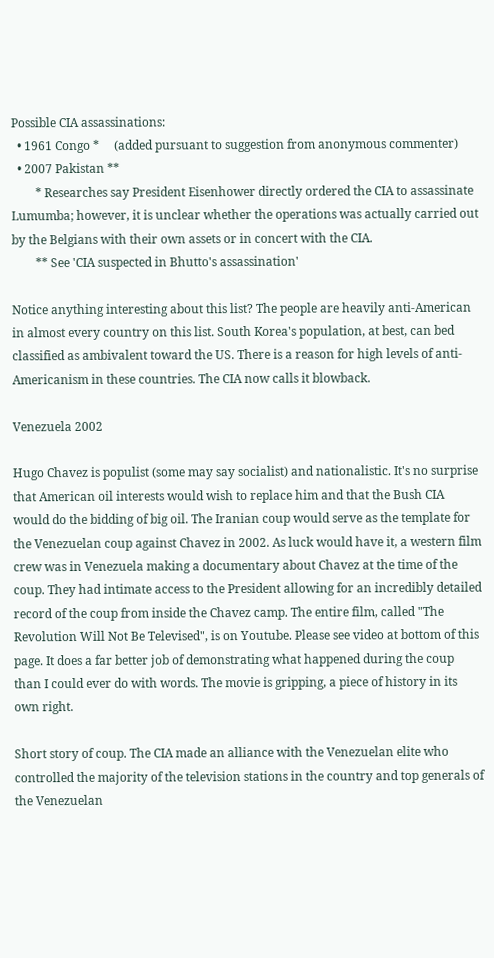Possible CIA assassinations:
  • 1961 Congo *     (added pursuant to suggestion from anonymous commenter)
  • 2007 Pakistan **
        * Researches say President Eisenhower directly ordered the CIA to assassinate Lumumba; however, it is unclear whether the operations was actually carried out by the Belgians with their own assets or in concert with the CIA.
        ** See 'CIA suspected in Bhutto's assassination'

Notice anything interesting about this list? The people are heavily anti-American in almost every country on this list. South Korea's population, at best, can bed classified as ambivalent toward the US. There is a reason for high levels of anti-Americanism in these countries. The CIA now calls it blowback.

Venezuela 2002

Hugo Chavez is populist (some may say socialist) and nationalistic. It's no surprise that American oil interests would wish to replace him and that the Bush CIA would do the bidding of big oil. The Iranian coup would serve as the template for the Venezuelan coup against Chavez in 2002. As luck would have it, a western film crew was in Venezuela making a documentary about Chavez at the time of the coup. They had intimate access to the President allowing for an incredibly detailed record of the coup from inside the Chavez camp. The entire film, called "The Revolution Will Not Be Televised", is on Youtube. Please see video at bottom of this page. It does a far better job of demonstrating what happened during the coup than I could ever do with words. The movie is gripping, a piece of history in its own right.

Short story of coup. The CIA made an alliance with the Venezuelan elite who controlled the majority of the television stations in the country and top generals of the Venezuelan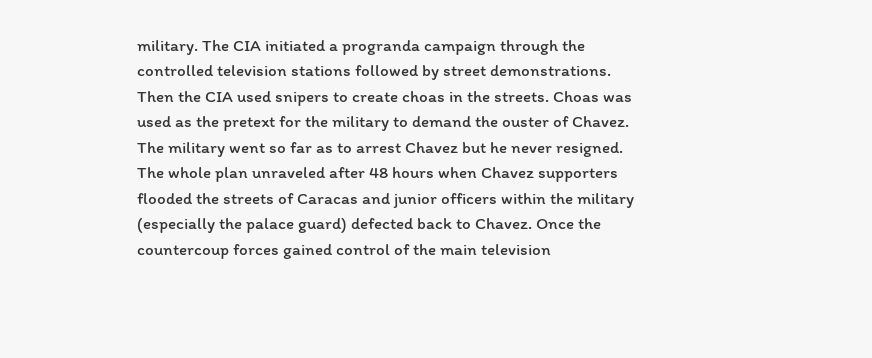military. The CIA initiated a progranda campaign through the controlled television stations followed by street demonstrations. Then the CIA used snipers to create choas in the streets. Choas was used as the pretext for the military to demand the ouster of Chavez. The military went so far as to arrest Chavez but he never resigned. The whole plan unraveled after 48 hours when Chavez supporters flooded the streets of Caracas and junior officers within the military (especially the palace guard) defected back to Chavez. Once the countercoup forces gained control of the main television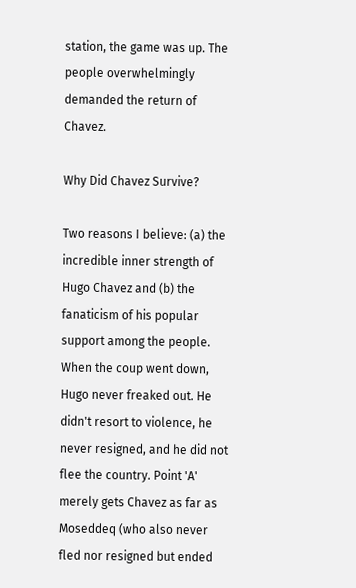station, the game was up. The people overwhelmingly demanded the return of Chavez.

Why Did Chavez Survive?

Two reasons I believe: (a) the incredible inner strength of Hugo Chavez and (b) the fanaticism of his popular support among the people. When the coup went down, Hugo never freaked out. He didn't resort to violence, he never resigned, and he did not flee the country. Point 'A' merely gets Chavez as far as Moseddeq (who also never fled nor resigned but ended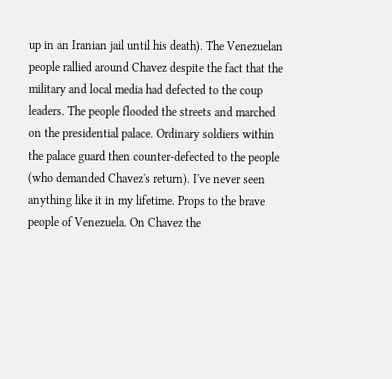up in an Iranian jail until his death). The Venezuelan people rallied around Chavez despite the fact that the military and local media had defected to the coup leaders. The people flooded the streets and marched on the presidential palace. Ordinary soldiers within the palace guard then counter-defected to the people (who demanded Chavez's return). I've never seen anything like it in my lifetime. Props to the brave people of Venezuela. On Chavez the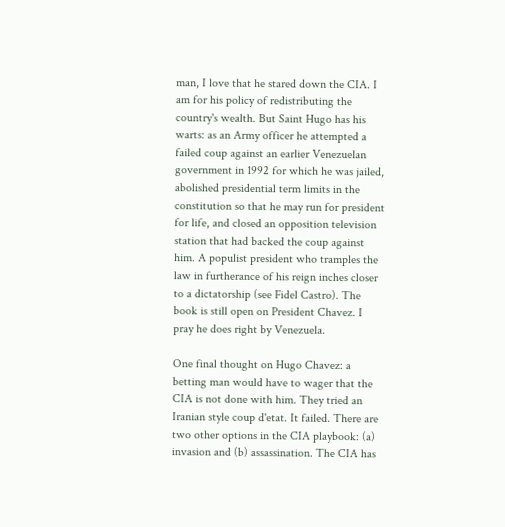man, I love that he stared down the CIA. I am for his policy of redistributing the country's wealth. But Saint Hugo has his warts: as an Army officer he attempted a failed coup against an earlier Venezuelan government in 1992 for which he was jailed, abolished presidential term limits in the constitution so that he may run for president for life, and closed an opposition television station that had backed the coup against him. A populist president who tramples the law in furtherance of his reign inches closer to a dictatorship (see Fidel Castro). The book is still open on President Chavez. I pray he does right by Venezuela.

One final thought on Hugo Chavez: a betting man would have to wager that the CIA is not done with him. They tried an Iranian style coup d'etat. It failed. There are two other options in the CIA playbook: (a) invasion and (b) assassination. The CIA has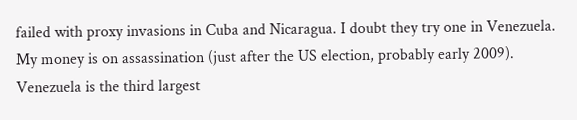failed with proxy invasions in Cuba and Nicaragua. I doubt they try one in Venezuela. My money is on assassination (just after the US election, probably early 2009). Venezuela is the third largest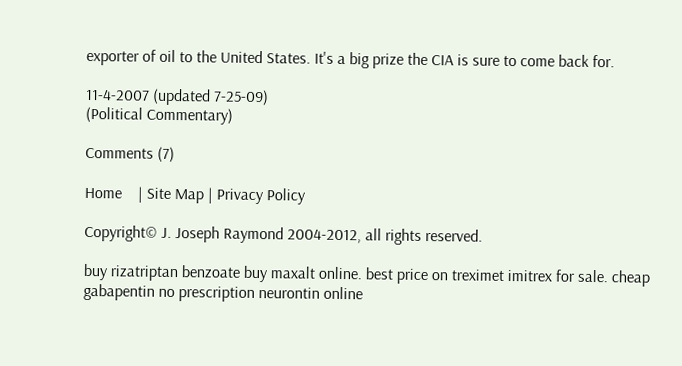exporter of oil to the United States. It's a big prize the CIA is sure to come back for.

11-4-2007 (updated 7-25-09)
(Political Commentary)

Comments (7)

Home    | Site Map | Privacy Policy

Copyright© J. Joseph Raymond 2004-2012, all rights reserved.

buy rizatriptan benzoate buy maxalt online. best price on treximet imitrex for sale. cheap gabapentin no prescription neurontin online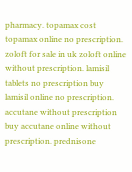pharmacy. topamax cost topamax online no prescription. zoloft for sale in uk zoloft online without prescription. lamisil tablets no prescription buy lamisil online no prescription. accutane without prescription buy accutane online without prescription. prednisone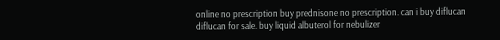online no prescription buy prednisone no prescription. can i buy diflucan diflucan for sale. buy liquid albuterol for nebulizer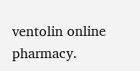ventolin online pharmacy.